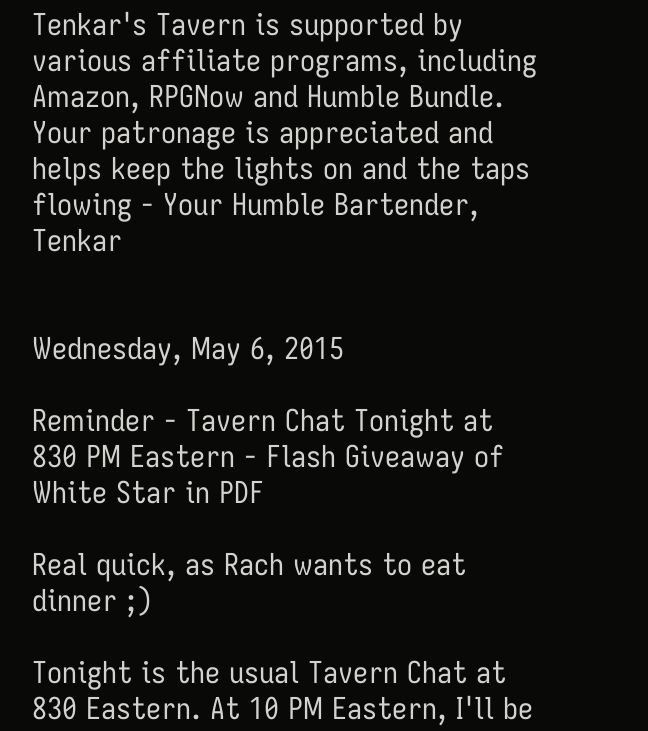Tenkar's Tavern is supported by various affiliate programs, including Amazon, RPGNow and Humble Bundle. Your patronage is appreciated and helps keep the lights on and the taps flowing - Your Humble Bartender, Tenkar


Wednesday, May 6, 2015

Reminder - Tavern Chat Tonight at 830 PM Eastern - Flash Giveaway of White Star in PDF

Real quick, as Rach wants to eat dinner ;)

Tonight is the usual Tavern Chat at 830 Eastern. At 10 PM Eastern, I'll be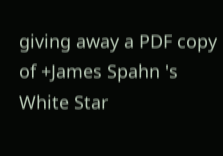giving away a PDF copy of +James Spahn 's White Star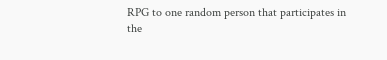RPG to one random person that participates in the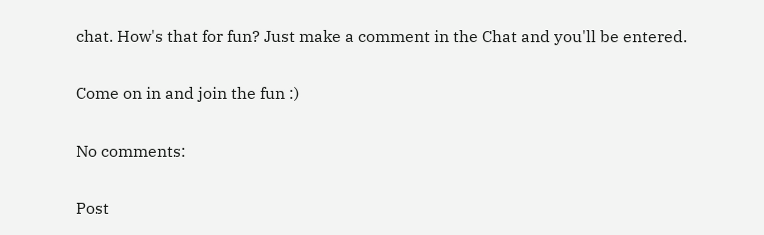chat. How's that for fun? Just make a comment in the Chat and you'll be entered.

Come on in and join the fun :)

No comments:

Post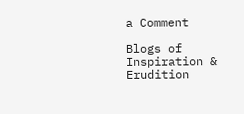a Comment

Blogs of Inspiration & Erudition